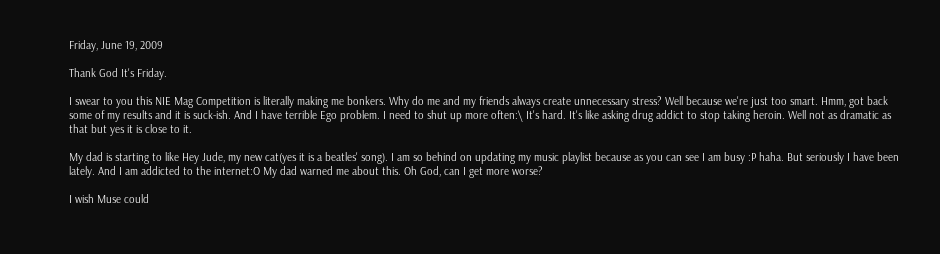Friday, June 19, 2009

Thank God It's Friday.

I swear to you this NIE Mag Competition is literally making me bonkers. Why do me and my friends always create unnecessary stress? Well because we're just too smart. Hmm, got back some of my results and it is suck-ish. And I have terrible Ego problem. I need to shut up more often:\ It's hard. It's like asking drug addict to stop taking heroin. Well not as dramatic as that but yes it is close to it.

My dad is starting to like Hey Jude, my new cat(yes it is a beatles' song). I am so behind on updating my music playlist because as you can see I am busy :P haha. But seriously I have been lately. And I am addicted to the internet:O My dad warned me about this. Oh God, can I get more worse?

I wish Muse could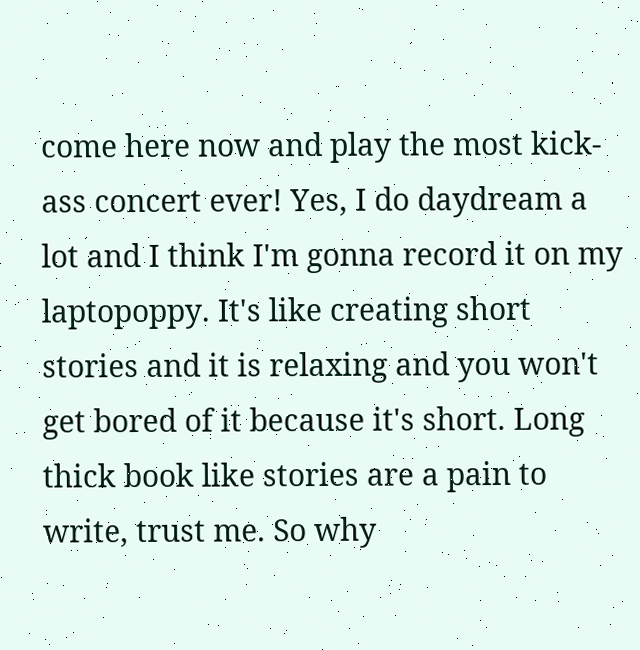come here now and play the most kick-ass concert ever! Yes, I do daydream a lot and I think I'm gonna record it on my laptopoppy. It's like creating short stories and it is relaxing and you won't get bored of it because it's short. Long thick book like stories are a pain to write, trust me. So why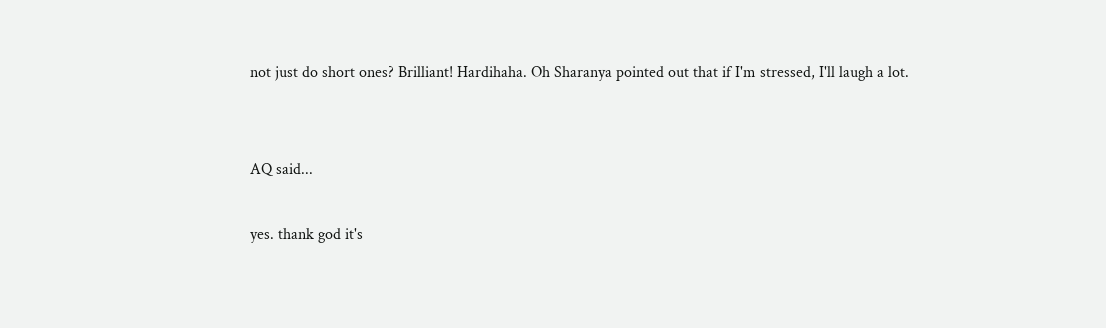not just do short ones? Brilliant! Hardihaha. Oh Sharanya pointed out that if I'm stressed, I'll laugh a lot.


AQ said...

yes. thank god it's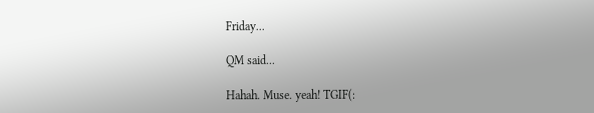Friday...

QM said...

Hahah. Muse. yeah! TGIF(: